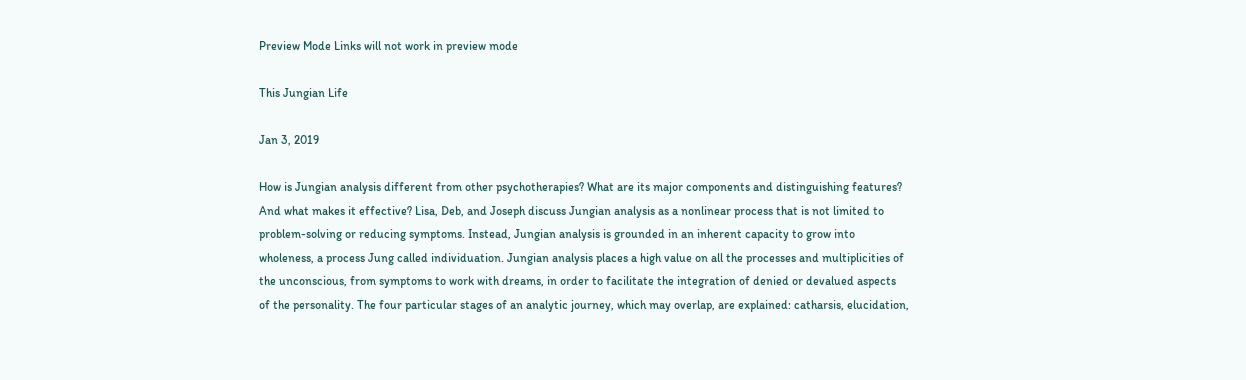Preview Mode Links will not work in preview mode

This Jungian Life

Jan 3, 2019

How is Jungian analysis different from other psychotherapies? What are its major components and distinguishing features? And what makes it effective? Lisa, Deb, and Joseph discuss Jungian analysis as a nonlinear process that is not limited to problem-solving or reducing symptoms. Instead, Jungian analysis is grounded in an inherent capacity to grow into wholeness, a process Jung called individuation. Jungian analysis places a high value on all the processes and multiplicities of the unconscious, from symptoms to work with dreams, in order to facilitate the integration of denied or devalued aspects of the personality. The four particular stages of an analytic journey, which may overlap, are explained: catharsis, elucidation,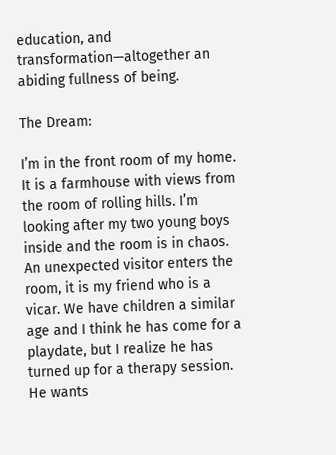education, and transformation—altogether an abiding fullness of being.

The Dream:

I’m in the front room of my home. It is a farmhouse with views from the room of rolling hills. I’m looking after my two young boys inside and the room is in chaos. An unexpected visitor enters the room, it is my friend who is a vicar. We have children a similar age and I think he has come for a playdate, but I realize he has turned up for a therapy session. He wants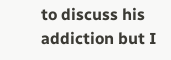to discuss his addiction but I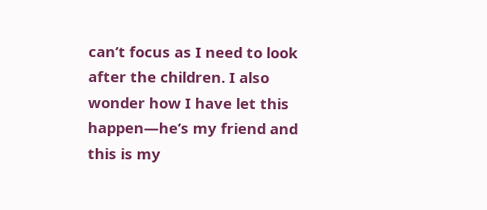can’t focus as I need to look after the children. I also wonder how I have let this happen—he’s my friend and this is my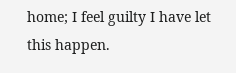home; I feel guilty I have let this happen.